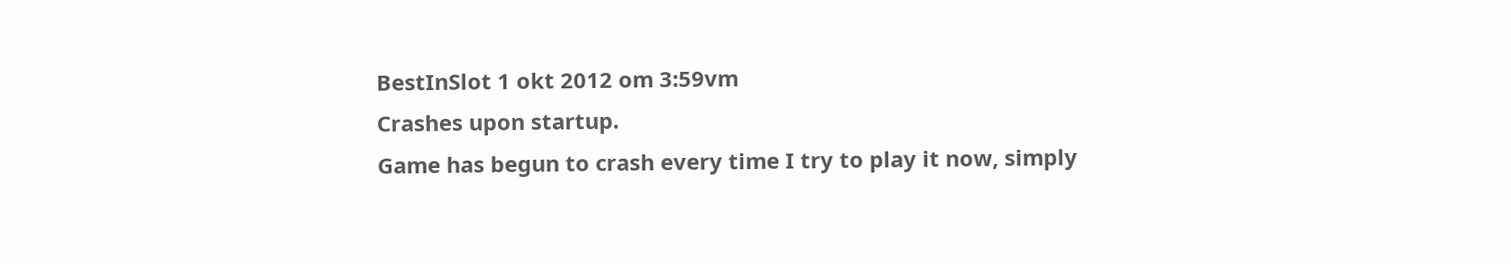BestInSlot 1 okt 2012 om 3:59vm
Crashes upon startup.
Game has begun to crash every time I try to play it now, simply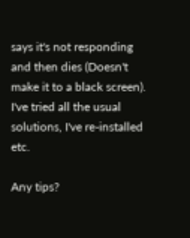says it's not responding and then dies (Doesn't make it to a black screen).
I've tried all the usual solutions, I've re-installed etc.

Any tips?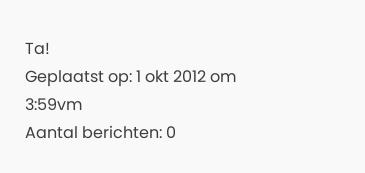Ta!
Geplaatst op: 1 okt 2012 om 3:59vm
Aantal berichten: 0